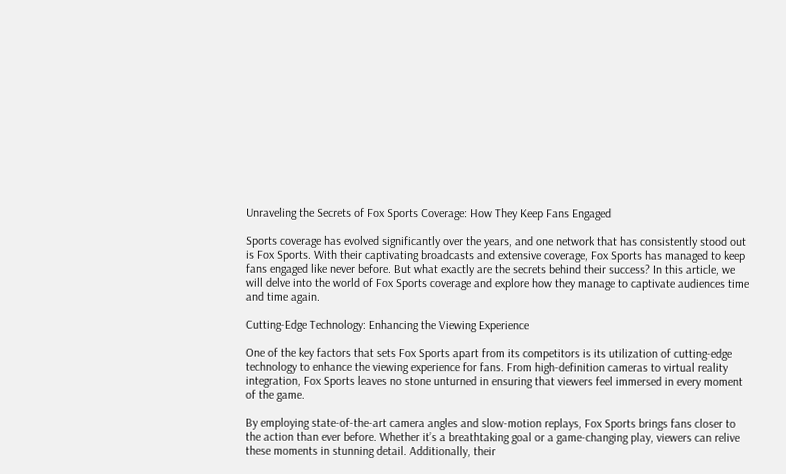Unraveling the Secrets of Fox Sports Coverage: How They Keep Fans Engaged

Sports coverage has evolved significantly over the years, and one network that has consistently stood out is Fox Sports. With their captivating broadcasts and extensive coverage, Fox Sports has managed to keep fans engaged like never before. But what exactly are the secrets behind their success? In this article, we will delve into the world of Fox Sports coverage and explore how they manage to captivate audiences time and time again.

Cutting-Edge Technology: Enhancing the Viewing Experience

One of the key factors that sets Fox Sports apart from its competitors is its utilization of cutting-edge technology to enhance the viewing experience for fans. From high-definition cameras to virtual reality integration, Fox Sports leaves no stone unturned in ensuring that viewers feel immersed in every moment of the game.

By employing state-of-the-art camera angles and slow-motion replays, Fox Sports brings fans closer to the action than ever before. Whether it’s a breathtaking goal or a game-changing play, viewers can relive these moments in stunning detail. Additionally, their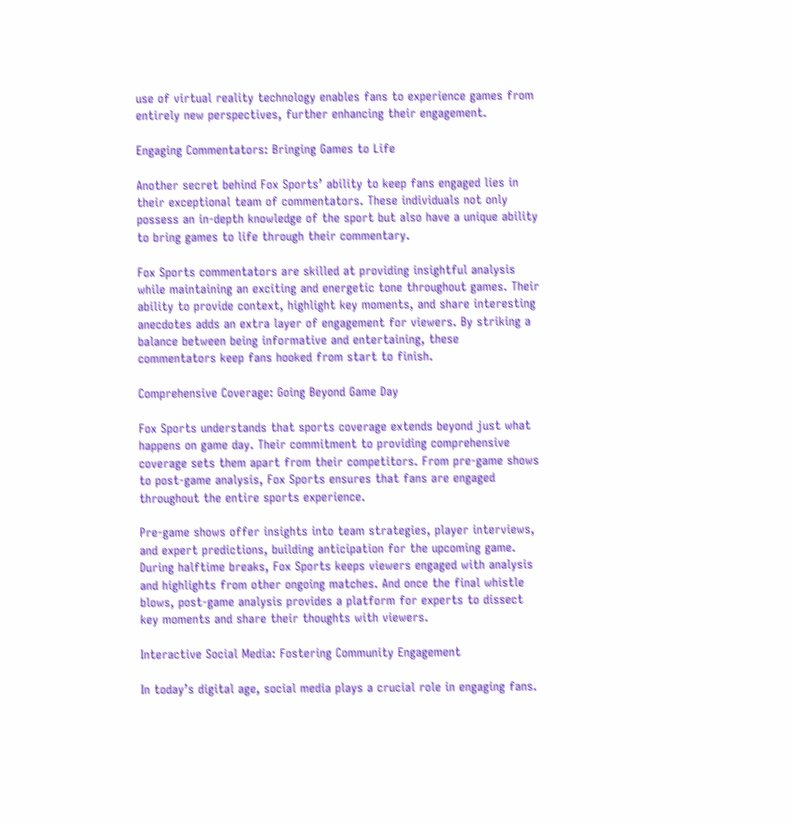use of virtual reality technology enables fans to experience games from entirely new perspectives, further enhancing their engagement.

Engaging Commentators: Bringing Games to Life

Another secret behind Fox Sports’ ability to keep fans engaged lies in their exceptional team of commentators. These individuals not only possess an in-depth knowledge of the sport but also have a unique ability to bring games to life through their commentary.

Fox Sports commentators are skilled at providing insightful analysis while maintaining an exciting and energetic tone throughout games. Their ability to provide context, highlight key moments, and share interesting anecdotes adds an extra layer of engagement for viewers. By striking a balance between being informative and entertaining, these commentators keep fans hooked from start to finish.

Comprehensive Coverage: Going Beyond Game Day

Fox Sports understands that sports coverage extends beyond just what happens on game day. Their commitment to providing comprehensive coverage sets them apart from their competitors. From pre-game shows to post-game analysis, Fox Sports ensures that fans are engaged throughout the entire sports experience.

Pre-game shows offer insights into team strategies, player interviews, and expert predictions, building anticipation for the upcoming game. During halftime breaks, Fox Sports keeps viewers engaged with analysis and highlights from other ongoing matches. And once the final whistle blows, post-game analysis provides a platform for experts to dissect key moments and share their thoughts with viewers.

Interactive Social Media: Fostering Community Engagement

In today’s digital age, social media plays a crucial role in engaging fans.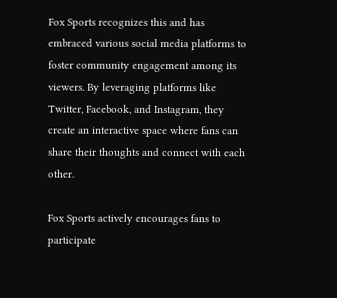Fox Sports recognizes this and has embraced various social media platforms to foster community engagement among its viewers. By leveraging platforms like Twitter, Facebook, and Instagram, they create an interactive space where fans can share their thoughts and connect with each other.

Fox Sports actively encourages fans to participate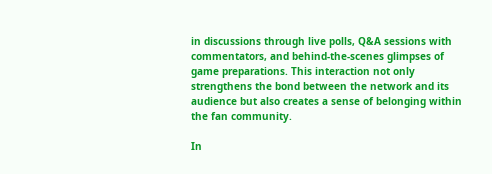in discussions through live polls, Q&A sessions with commentators, and behind-the-scenes glimpses of game preparations. This interaction not only strengthens the bond between the network and its audience but also creates a sense of belonging within the fan community.

In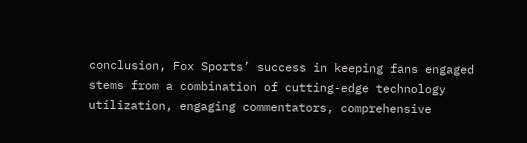conclusion, Fox Sports’ success in keeping fans engaged stems from a combination of cutting-edge technology utilization, engaging commentators, comprehensive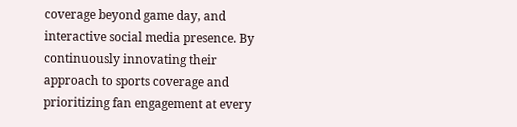coverage beyond game day, and interactive social media presence. By continuously innovating their approach to sports coverage and prioritizing fan engagement at every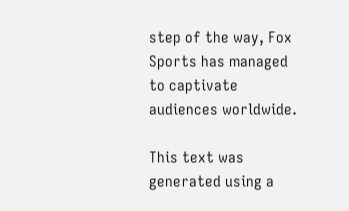step of the way, Fox Sports has managed to captivate audiences worldwide.

This text was generated using a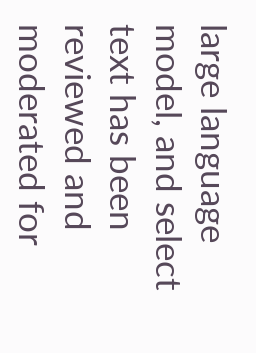large language model, and select text has been reviewed and moderated for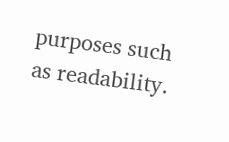purposes such as readability.